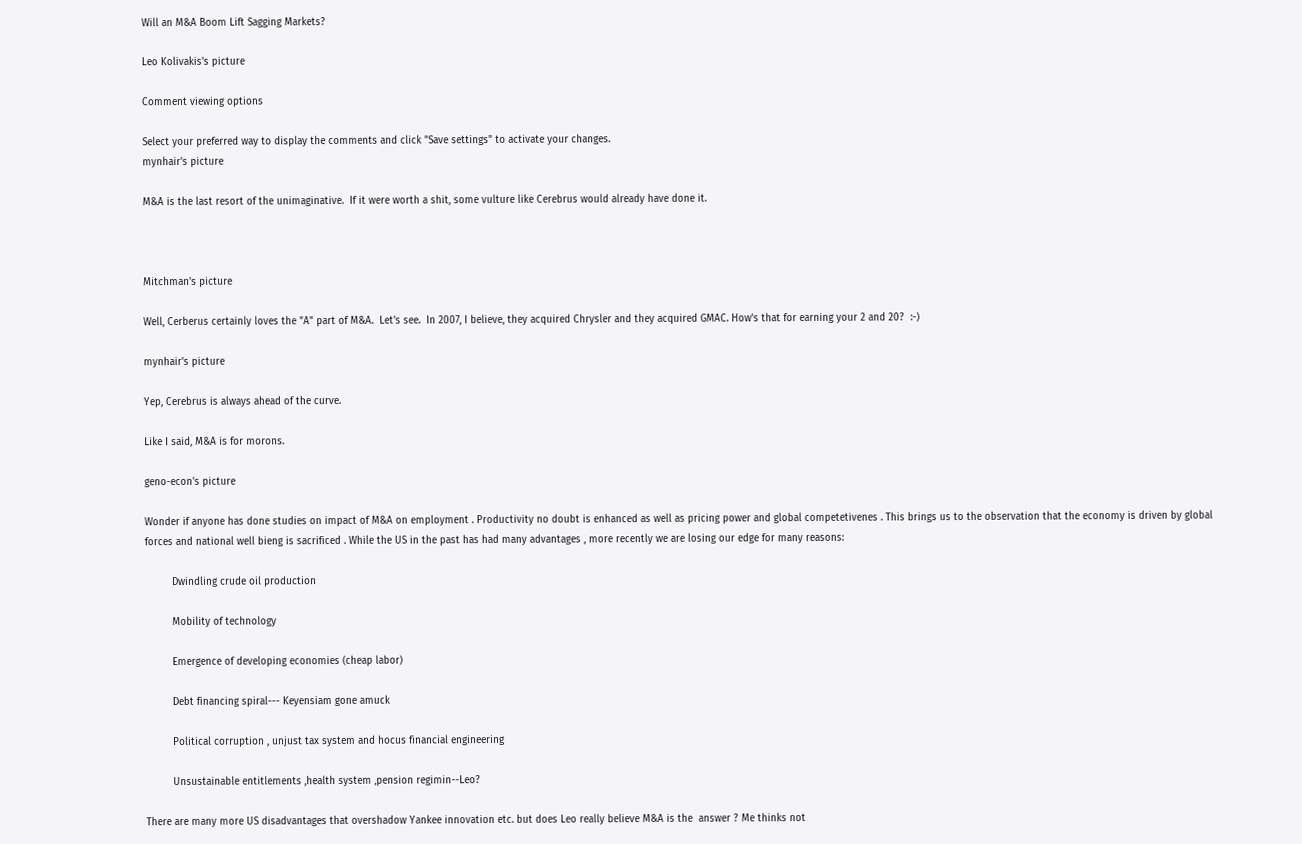Will an M&A Boom Lift Sagging Markets?

Leo Kolivakis's picture

Comment viewing options

Select your preferred way to display the comments and click "Save settings" to activate your changes.
mynhair's picture

M&A is the last resort of the unimaginative.  If it were worth a shit, some vulture like Cerebrus would already have done it.



Mitchman's picture

Well, Cerberus certainly loves the "A" part of M&A.  Let's see.  In 2007, I believe, they acquired Chrysler and they acquired GMAC. How's that for earning your 2 and 20?  :-)

mynhair's picture

Yep, Cerebrus is always ahead of the curve.

Like I said, M&A is for morons.

geno-econ's picture

Wonder if anyone has done studies on impact of M&A on employment . Productivity no doubt is enhanced as well as pricing power and global competetivenes . This brings us to the observation that the economy is driven by global forces and national well bieng is sacrificed . While the US in the past has had many advantages , more recently we are losing our edge for many reasons:

         Dwindling crude oil production

         Mobility of technology

         Emergence of developing economies (cheap labor)

         Debt financing spiral--- Keyensiam gone amuck

         Political corruption , unjust tax system and hocus financial engineering

         Unsustainable entitlements ,health system ,pension regimin--Leo?

There are many more US disadvantages that overshadow Yankee innovation etc. but does Leo really believe M&A is the  answer ? Me thinks not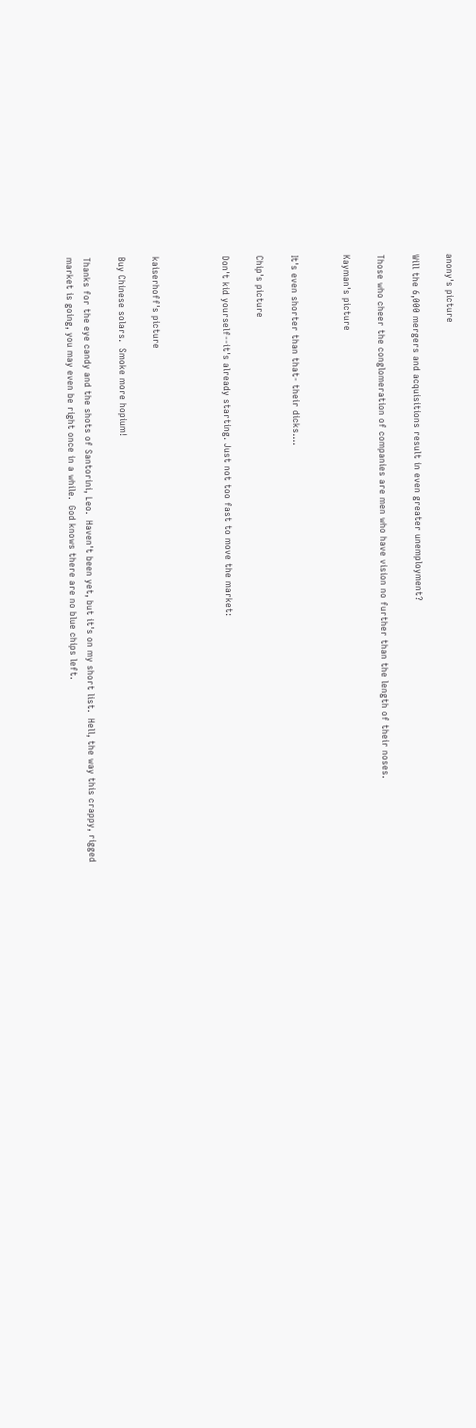anony's picture

Will the 6,000 mergers and acquisitions result in even greater unemployment?

Those who cheer the conglomeration of companies are men who have vision no further than the length of their noses.

Kayman's picture


It's even shorter than that- their dicks....

Chip's picture

Don't kid yourself--it's already starting. Just not too fast to move the market:



kaiserhoff's picture

Buy Chinese solars.  Smoke more hopium!

Thanks for the eye candy and the shots of Santorini, Leo.  Haven't been yet, but it's on my short list.  Hell, the way this crappy, rigged market is going, you may even be right once in a while.  God knows there are no blue chips left.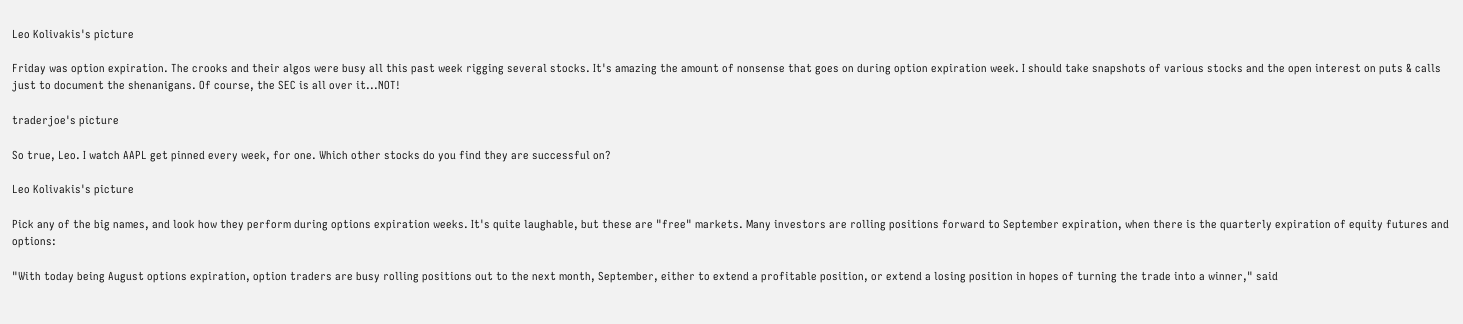Leo Kolivakis's picture

Friday was option expiration. The crooks and their algos were busy all this past week rigging several stocks. It's amazing the amount of nonsense that goes on during option expiration week. I should take snapshots of various stocks and the open interest on puts & calls just to document the shenanigans. Of course, the SEC is all over it...NOT!

traderjoe's picture

So true, Leo. I watch AAPL get pinned every week, for one. Which other stocks do you find they are successful on?

Leo Kolivakis's picture

Pick any of the big names, and look how they perform during options expiration weeks. It's quite laughable, but these are "free" markets. Many investors are rolling positions forward to September expiration, when there is the quarterly expiration of equity futures and options:

"With today being August options expiration, option traders are busy rolling positions out to the next month, September, either to extend a profitable position, or extend a losing position in hopes of turning the trade into a winner," said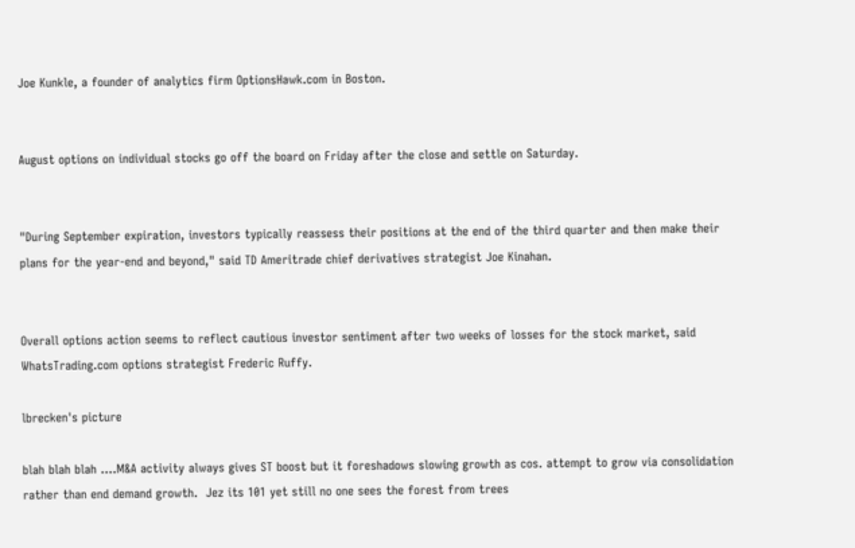Joe Kunkle, a founder of analytics firm OptionsHawk.com in Boston.


August options on individual stocks go off the board on Friday after the close and settle on Saturday.


"During September expiration, investors typically reassess their positions at the end of the third quarter and then make their plans for the year-end and beyond," said TD Ameritrade chief derivatives strategist Joe Kinahan.


Overall options action seems to reflect cautious investor sentiment after two weeks of losses for the stock market, said WhatsTrading.com options strategist Frederic Ruffy.

lbrecken's picture

blah blah blah ....M&A activity always gives ST boost but it foreshadows slowing growth as cos. attempt to grow via consolidation rather than end demand growth.  Jez its 101 yet still no one sees the forest from trees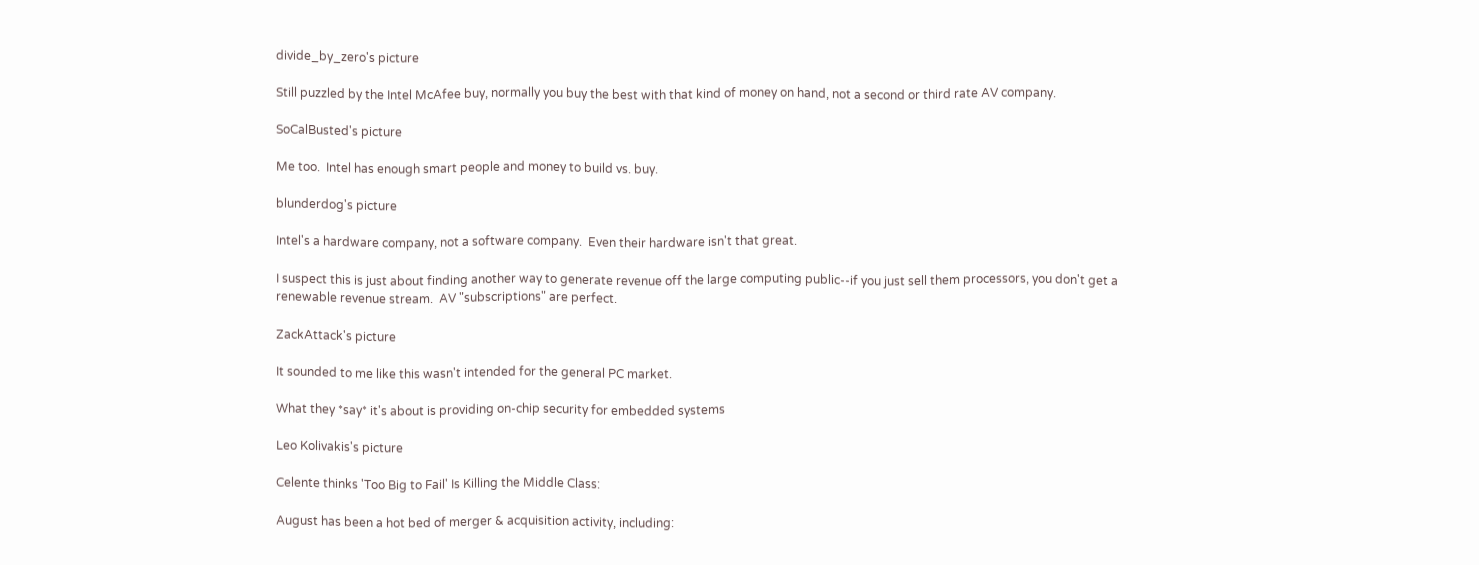divide_by_zero's picture

Still puzzled by the Intel McAfee buy, normally you buy the best with that kind of money on hand, not a second or third rate AV company.

SoCalBusted's picture

Me too.  Intel has enough smart people and money to build vs. buy.

blunderdog's picture

Intel's a hardware company, not a software company.  Even their hardware isn't that great.

I suspect this is just about finding another way to generate revenue off the large computing public--if you just sell them processors, you don't get a renewable revenue stream.  AV "subscriptions" are perfect.

ZackAttack's picture

It sounded to me like this wasn't intended for the general PC market.

What they *say* it's about is providing on-chip security for embedded systems

Leo Kolivakis's picture

Celente thinks 'Too Big to Fail' Is Killing the Middle Class:

August has been a hot bed of merger & acquisition activity, including: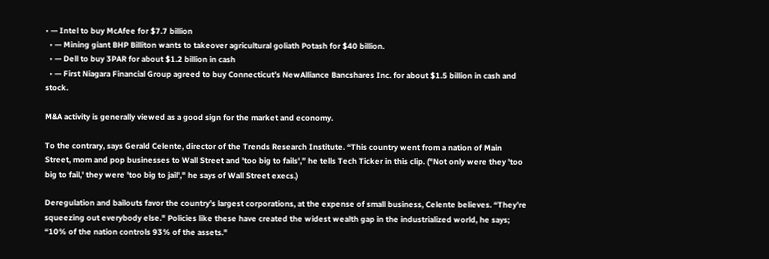• — Intel to buy McAfee for $7.7 billion
  • — Mining giant BHP Billiton wants to takeover agricultural goliath Potash for $40 billion.
  • — Dell to buy 3PAR for about $1.2 billion in cash
  • — First Niagara Financial Group agreed to buy Connecticut’s NewAlliance Bancshares Inc. for about $1.5 billion in cash and stock.

M&A activity is generally viewed as a good sign for the market and economy.

To the contrary, says Gerald Celente, director of the Trends Research Institute. “This country went from a nation of Main Street, mom and pop businesses to Wall Street and 'too big to fails',” he tells Tech Ticker in this clip. ("Not only were they 'too big to fail,' they were 'too big to jail'," he says of Wall Street execs.)

Deregulation and bailouts favor the country’s largest corporations, at the expense of small business, Celente believes. “They’re squeezing out everybody else." Policies like these have created the widest wealth gap in the industrialized world, he says; “10% of the nation controls 93% of the assets."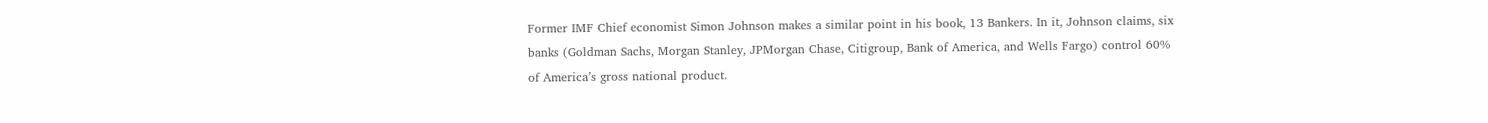Former IMF Chief economist Simon Johnson makes a similar point in his book, 13 Bankers. In it, Johnson claims, six banks (Goldman Sachs, Morgan Stanley, JPMorgan Chase, Citigroup, Bank of America, and Wells Fargo) control 60% of America’s gross national product.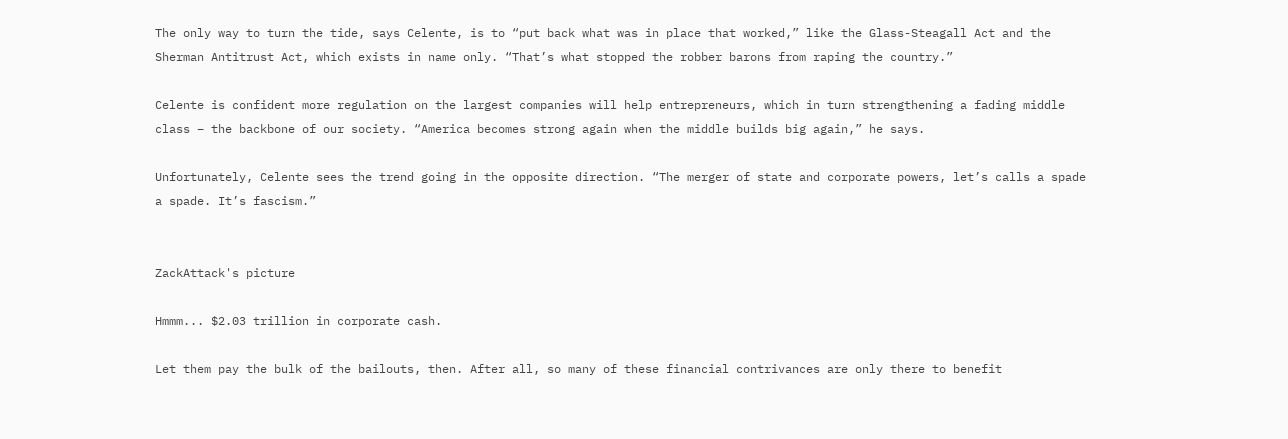The only way to turn the tide, says Celente, is to “put back what was in place that worked,” like the Glass-Steagall Act and the Sherman Antitrust Act, which exists in name only. “That’s what stopped the robber barons from raping the country.”

Celente is confident more regulation on the largest companies will help entrepreneurs, which in turn strengthening a fading middle class – the backbone of our society. “America becomes strong again when the middle builds big again,” he says.

Unfortunately, Celente sees the trend going in the opposite direction. “The merger of state and corporate powers, let’s calls a spade a spade. It’s fascism.”


ZackAttack's picture

Hmmm... $2.03 trillion in corporate cash.

Let them pay the bulk of the bailouts, then. After all, so many of these financial contrivances are only there to benefit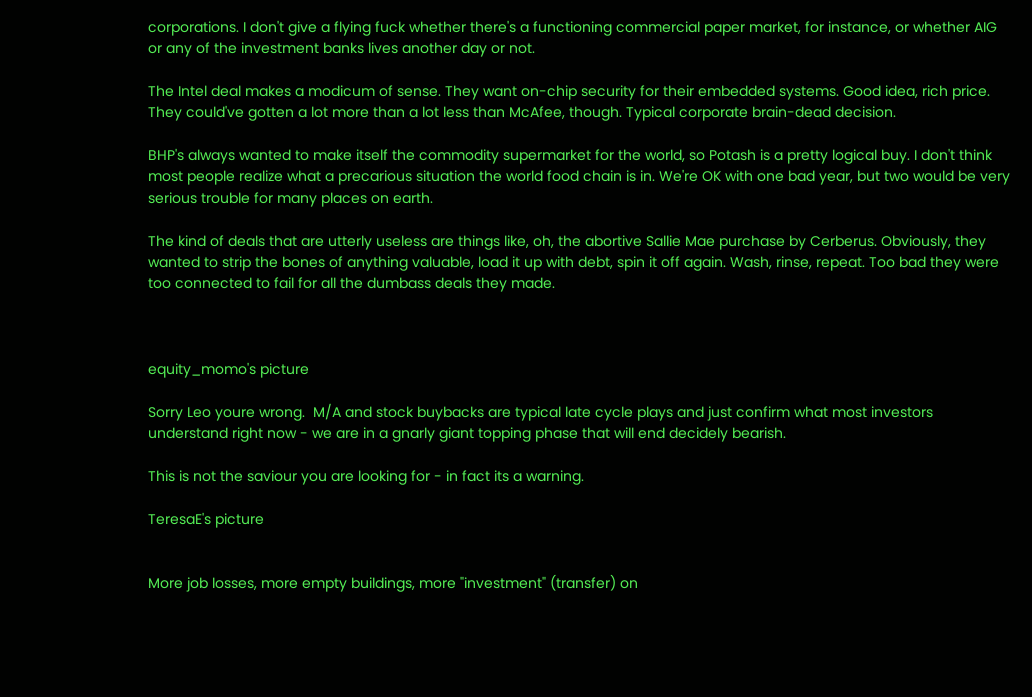corporations. I don't give a flying fuck whether there's a functioning commercial paper market, for instance, or whether AIG or any of the investment banks lives another day or not.

The Intel deal makes a modicum of sense. They want on-chip security for their embedded systems. Good idea, rich price. They could've gotten a lot more than a lot less than McAfee, though. Typical corporate brain-dead decision.

BHP's always wanted to make itself the commodity supermarket for the world, so Potash is a pretty logical buy. I don't think most people realize what a precarious situation the world food chain is in. We're OK with one bad year, but two would be very serious trouble for many places on earth.

The kind of deals that are utterly useless are things like, oh, the abortive Sallie Mae purchase by Cerberus. Obviously, they wanted to strip the bones of anything valuable, load it up with debt, spin it off again. Wash, rinse, repeat. Too bad they were too connected to fail for all the dumbass deals they made.



equity_momo's picture

Sorry Leo youre wrong.  M/A and stock buybacks are typical late cycle plays and just confirm what most investors understand right now - we are in a gnarly giant topping phase that will end decidely bearish.

This is not the saviour you are looking for - in fact its a warning.

TeresaE's picture


More job losses, more empty buildings, more "investment" (transfer) on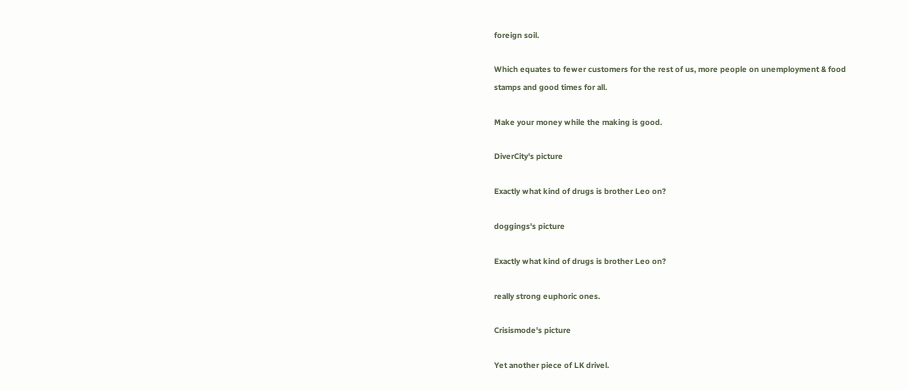foreign soil.

Which equates to fewer customers for the rest of us, more people on unemployment & food stamps and good times for all.

Make your money while the making is good.

DiverCity's picture

Exactly what kind of drugs is brother Leo on?

doggings's picture

Exactly what kind of drugs is brother Leo on?

really strong euphoric ones.

Crisismode's picture

Yet another piece of LK drivel.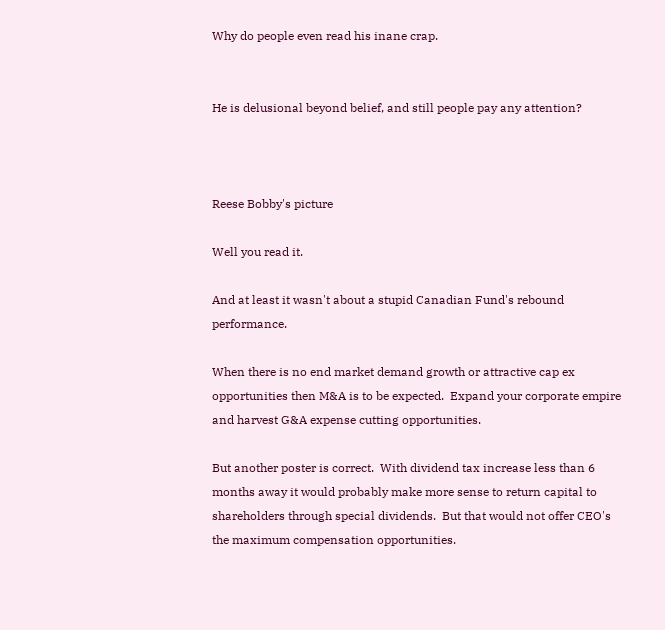Why do people even read his inane crap.


He is delusional beyond belief, and still people pay any attention?



Reese Bobby's picture

Well you read it.

And at least it wasn't about a stupid Canadian Fund's rebound performance.

When there is no end market demand growth or attractive cap ex opportunities then M&A is to be expected.  Expand your corporate empire and harvest G&A expense cutting opportunities.

But another poster is correct.  With dividend tax increase less than 6 months away it would probably make more sense to return capital to shareholders through special dividends.  But that would not offer CEO's the maximum compensation opportunities.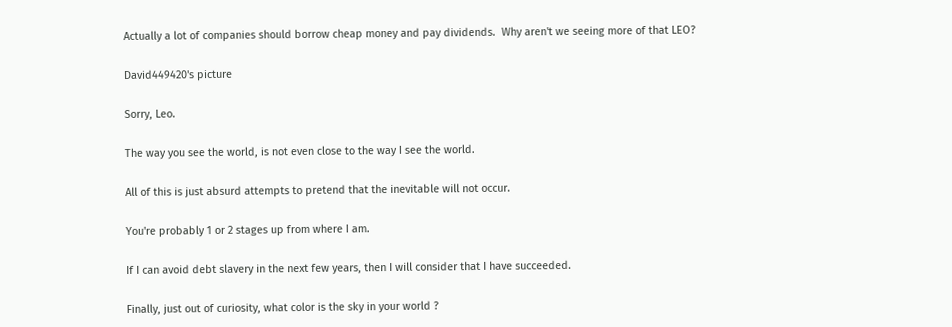Actually a lot of companies should borrow cheap money and pay dividends.  Why aren't we seeing more of that LEO?

David449420's picture

Sorry, Leo.

The way you see the world, is not even close to the way I see the world.

All of this is just absurd attempts to pretend that the inevitable will not occur.

You're probably 1 or 2 stages up from where I am.

If I can avoid debt slavery in the next few years, then I will consider that I have succeeded.

Finally, just out of curiosity, what color is the sky in your world ?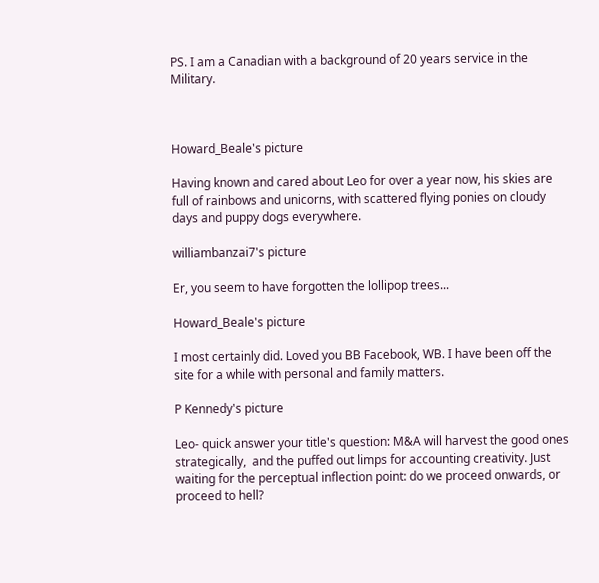PS. I am a Canadian with a background of 20 years service in the Military.



Howard_Beale's picture

Having known and cared about Leo for over a year now, his skies are full of rainbows and unicorns, with scattered flying ponies on cloudy days and puppy dogs everywhere.

williambanzai7's picture

Er, you seem to have forgotten the lollipop trees...

Howard_Beale's picture

I most certainly did. Loved you BB Facebook, WB. I have been off the site for a while with personal and family matters.

P Kennedy's picture

Leo- quick answer your title's question: M&A will harvest the good ones strategically,  and the puffed out limps for accounting creativity. Just waiting for the perceptual inflection point: do we proceed onwards, or proceed to hell?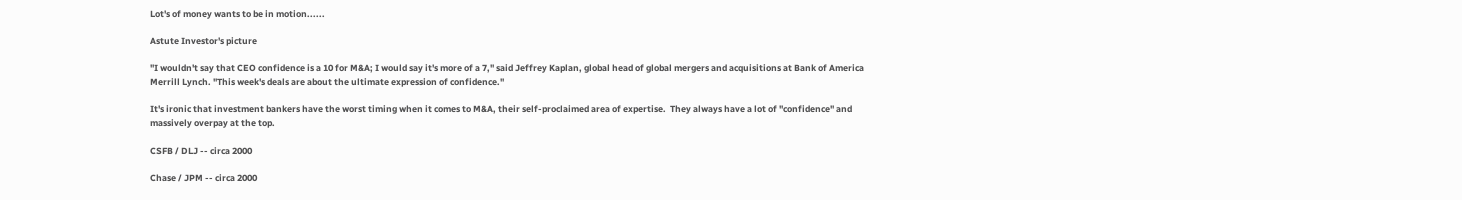Lot's of money wants to be in motion......

Astute Investor's picture

"I wouldn't say that CEO confidence is a 10 for M&A; I would say it's more of a 7," said Jeffrey Kaplan, global head of global mergers and acquisitions at Bank of America Merrill Lynch. "This week's deals are about the ultimate expression of confidence."

It's ironic that investment bankers have the worst timing when it comes to M&A, their self-proclaimed area of expertise.  They always have a lot of "confidence" and massively overpay at the top.

CSFB / DLJ -- circa 2000

Chase / JPM -- circa 2000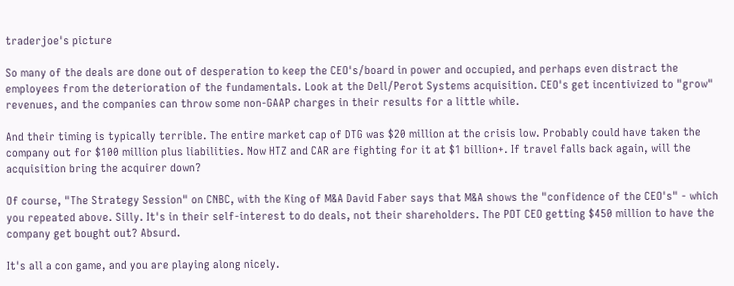traderjoe's picture

So many of the deals are done out of desperation to keep the CEO's/board in power and occupied, and perhaps even distract the employees from the deterioration of the fundamentals. Look at the Dell/Perot Systems acquisition. CEO's get incentivized to "grow" revenues, and the companies can throw some non-GAAP charges in their results for a little while.

And their timing is typically terrible. The entire market cap of DTG was $20 million at the crisis low. Probably could have taken the company out for $100 million plus liabilities. Now HTZ and CAR are fighting for it at $1 billion+. If travel falls back again, will the acquisition bring the acquirer down?

Of course, "The Strategy Session" on CNBC, with the King of M&A David Faber says that M&A shows the "confidence of the CEO's" - which you repeated above. Silly. It's in their self-interest to do deals, not their shareholders. The POT CEO getting $450 million to have the company get bought out? Absurd.

It's all a con game, and you are playing along nicely.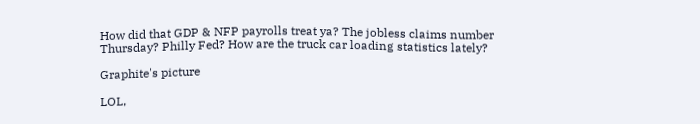How did that GDP & NFP payrolls treat ya? The jobless claims number Thursday? Philly Fed? How are the truck car loading statistics lately?

Graphite's picture

LOL,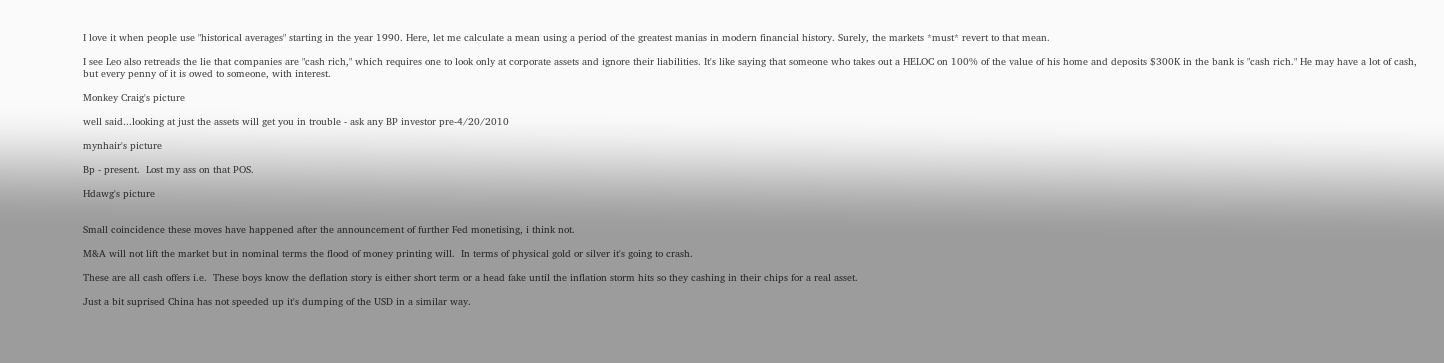I love it when people use "historical averages" starting in the year 1990. Here, let me calculate a mean using a period of the greatest manias in modern financial history. Surely, the markets *must* revert to that mean.

I see Leo also retreads the lie that companies are "cash rich," which requires one to look only at corporate assets and ignore their liabilities. It's like saying that someone who takes out a HELOC on 100% of the value of his home and deposits $300K in the bank is "cash rich." He may have a lot of cash, but every penny of it is owed to someone, with interest.

Monkey Craig's picture

well said...looking at just the assets will get you in trouble - ask any BP investor pre-4/20/2010

mynhair's picture

Bp - present.  Lost my ass on that POS.

Hdawg's picture


Small coincidence these moves have happened after the announcement of further Fed monetising, i think not.

M&A will not lift the market but in nominal terms the flood of money printing will.  In terms of physical gold or silver it's going to crash.

These are all cash offers i.e.  These boys know the deflation story is either short term or a head fake until the inflation storm hits so they cashing in their chips for a real asset.

Just a bit suprised China has not speeded up it's dumping of the USD in a similar way.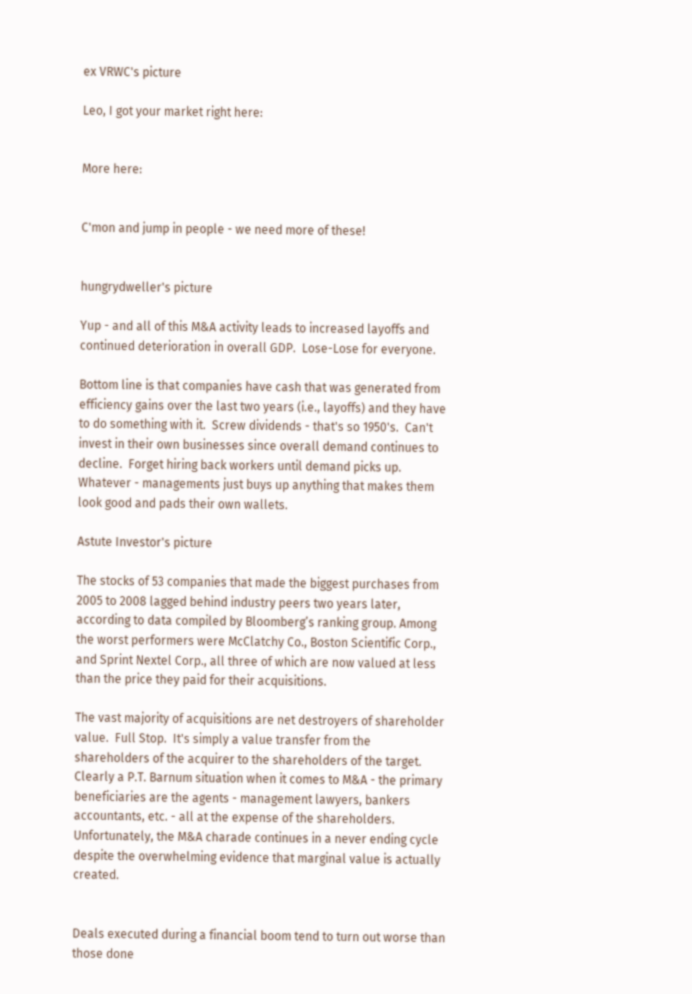ex VRWC's picture

Leo, I got your market right here:


More here:


C'mon and jump in people - we need more of these!


hungrydweller's picture

Yup - and all of this M&A activity leads to increased layoffs and continued deterioration in overall GDP.  Lose-Lose for everyone.

Bottom line is that companies have cash that was generated from efficiency gains over the last two years (i.e., layoffs) and they have to do something with it.  Screw dividends - that's so 1950's.  Can't invest in their own businesses since overall demand continues to decline.  Forget hiring back workers until demand picks up.  Whatever - managements just buys up anything that makes them look good and pads their own wallets.

Astute Investor's picture

The stocks of 53 companies that made the biggest purchases from 2005 to 2008 lagged behind industry peers two years later, according to data compiled by Bloomberg’s ranking group. Among the worst performers were McClatchy Co., Boston Scientific Corp., and Sprint Nextel Corp., all three of which are now valued at less than the price they paid for their acquisitions.

The vast majority of acquisitions are net destroyers of shareholder value.  Full Stop.  It's simply a value transfer from the shareholders of the acquirer to the shareholders of the target.  Clearly a P.T. Barnum situation when it comes to M&A - the primary beneficiaries are the agents - management lawyers, bankers accountants, etc. - all at the expense of the shareholders.  Unfortunately, the M&A charade continues in a never ending cycle despite the overwhelming evidence that marginal value is actually created.


Deals executed during a financial boom tend to turn out worse than those done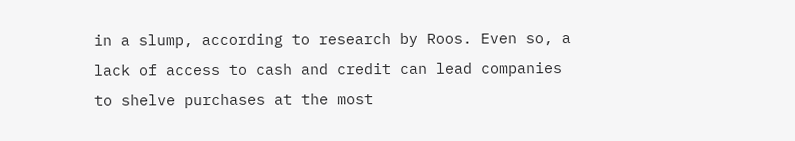in a slump, according to research by Roos. Even so, a lack of access to cash and credit can lead companies to shelve purchases at the most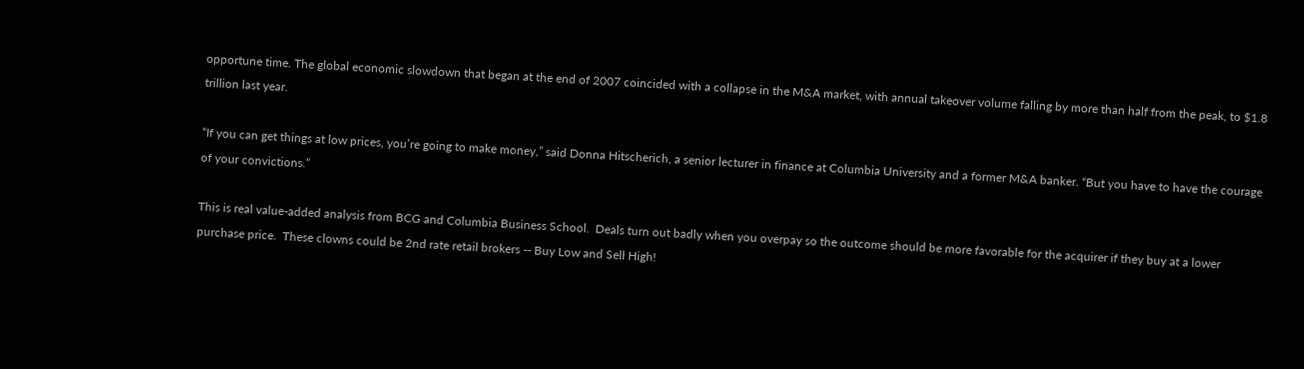opportune time. The global economic slowdown that began at the end of 2007 coincided with a collapse in the M&A market, with annual takeover volume falling by more than half from the peak, to $1.8 trillion last year.

“If you can get things at low prices, you’re going to make money,” said Donna Hitscherich, a senior lecturer in finance at Columbia University and a former M&A banker. “But you have to have the courage of your convictions.”

This is real value-added analysis from BCG and Columbia Business School.  Deals turn out badly when you overpay so the outcome should be more favorable for the acquirer if they buy at a lower purchase price.  These clowns could be 2nd rate retail brokers -- Buy Low and Sell High!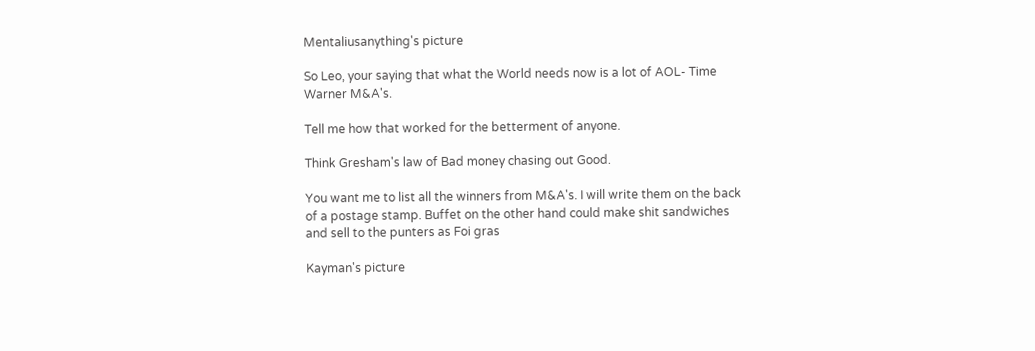Mentaliusanything's picture

So Leo, your saying that what the World needs now is a lot of AOL- Time Warner M&A's.

Tell me how that worked for the betterment of anyone.

Think Gresham's law of Bad money chasing out Good.

You want me to list all the winners from M&A's. I will write them on the back of a postage stamp. Buffet on the other hand could make shit sandwiches and sell to the punters as Foi gras

Kayman's picture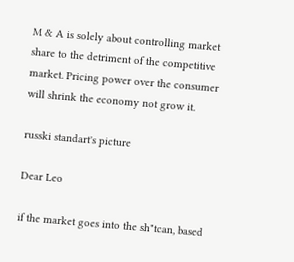M & A is solely about controlling market share to the detriment of the competitive market. Pricing power over the consumer will shrink the economy not grow it.

russki standart's picture

Dear Leo

if the market goes into the sh"tcan, based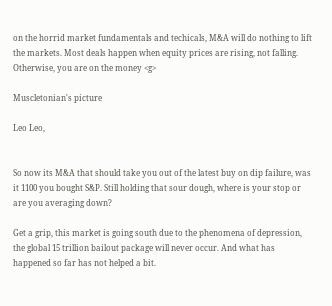on the horrid market fundamentals and techicals, M&A will do nothing to lift the markets. Most deals happen when equity prices are rising, not falling.  Otherwise, you are on the money <g>

Muscletonian's picture

Leo Leo,


So now its M&A that should take you out of the latest buy on dip failure, was it 1100 you bought S&P. Still holding that sour dough, where is your stop or are you averaging down?

Get a grip, this market is going south due to the phenomena of depression, the global 15 trillion bailout package will never occur. And what has happened so far has not helped a bit.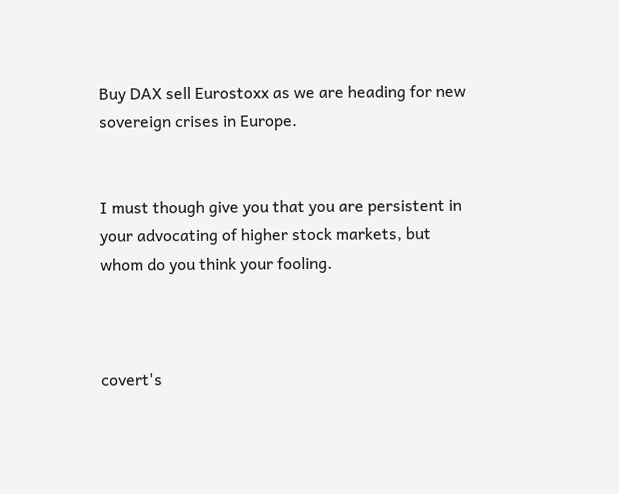Buy DAX sell Eurostoxx as we are heading for new sovereign crises in Europe.


I must though give you that you are persistent in your advocating of higher stock markets, but whom do you think your fooling.



covert's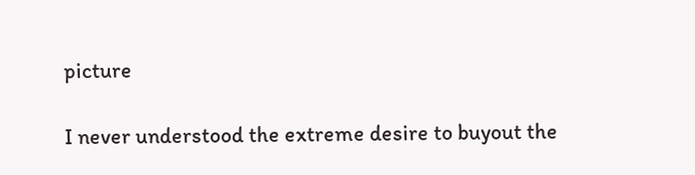picture

I never understood the extreme desire to buyout the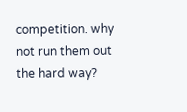competition. why not run them out the hard way?